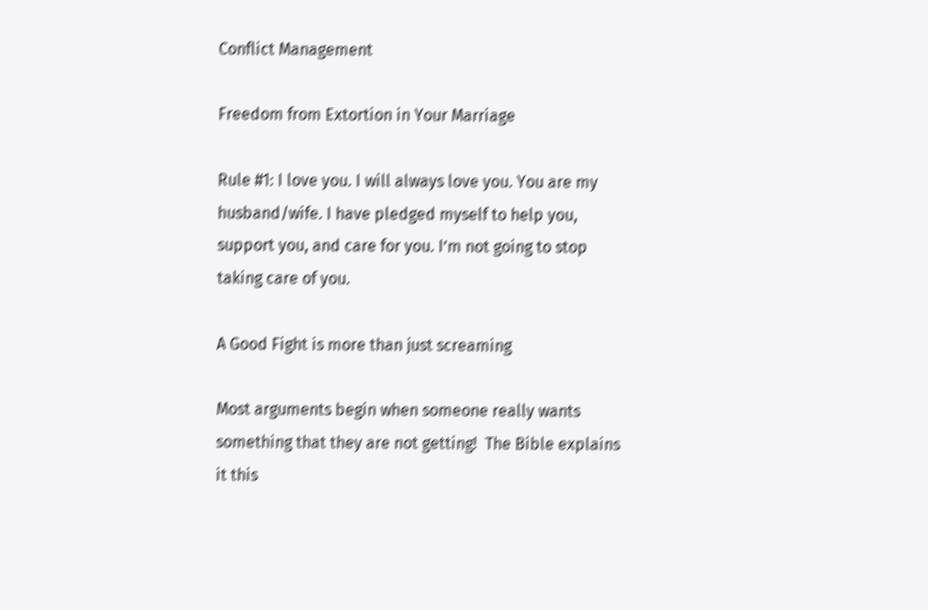Conflict Management

Freedom from Extortion in Your Marriage

Rule #1: I love you. I will always love you. You are my husband/wife. I have pledged myself to help you, support you, and care for you. I’m not going to stop taking care of you.

A Good Fight is more than just screaming

Most arguments begin when someone really wants something that they are not getting!  The Bible explains it this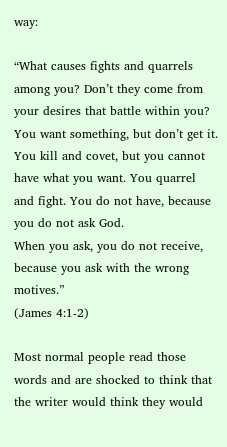way:

“What causes fights and quarrels among you? Don’t they come from your desires that battle within you?
You want something, but don’t get it. You kill and covet, but you cannot have what you want. You quarrel and fight. You do not have, because you do not ask God.
When you ask, you do not receive, because you ask with the wrong motives.”
(James 4:1-2)

Most normal people read those words and are shocked to think that the writer would think they would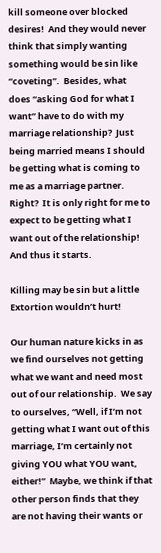kill someone over blocked desires!  And they would never think that simply wanting something would be sin like “coveting”.  Besides, what does “asking God for what I want” have to do with my marriage relationship?  Just being married means I should be getting what is coming to me as a marriage partner.  Right?  It is only right for me to expect to be getting what I want out of the relationship!
And thus it starts.

Killing may be sin but a little Extortion wouldn’t hurt!

Our human nature kicks in as we find ourselves not getting what we want and need most out of our relationship.  We say to ourselves, “Well, if I’m not getting what I want out of this marriage, I’m certainly not giving YOU what YOU want, either!”  Maybe, we think if that other person finds that they are not having their wants or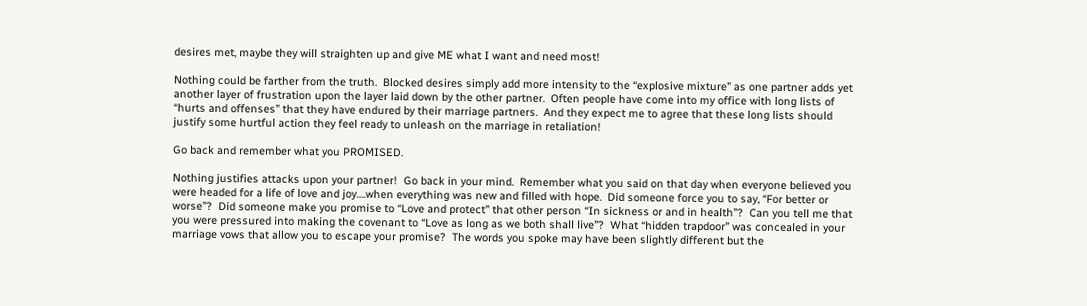desires met, maybe they will straighten up and give ME what I want and need most!

Nothing could be farther from the truth.  Blocked desires simply add more intensity to the “explosive mixture” as one partner adds yet another layer of frustration upon the layer laid down by the other partner.  Often people have come into my office with long lists of “hurts and offenses” that they have endured by their marriage partners.  And they expect me to agree that these long lists should justify some hurtful action they feel ready to unleash on the marriage in retaliation!

Go back and remember what you PROMISED.

Nothing justifies attacks upon your partner!  Go back in your mind.  Remember what you said on that day when everyone believed you were headed for a life of love and joy….when everything was new and filled with hope.  Did someone force you to say, “For better or worse”?  Did someone make you promise to “Love and protect” that other person “In sickness or and in health”?  Can you tell me that you were pressured into making the covenant to “Love as long as we both shall live”?  What “hidden trapdoor” was concealed in your marriage vows that allow you to escape your promise?  The words you spoke may have been slightly different but the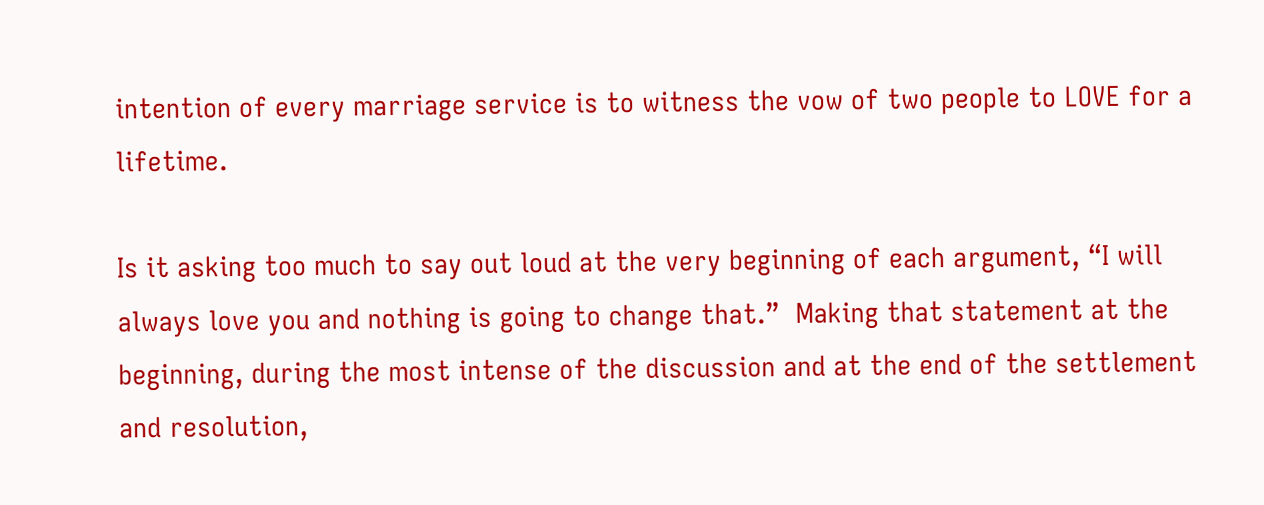intention of every marriage service is to witness the vow of two people to LOVE for a lifetime.

Is it asking too much to say out loud at the very beginning of each argument, “I will always love you and nothing is going to change that.”  Making that statement at the beginning, during the most intense of the discussion and at the end of the settlement and resolution,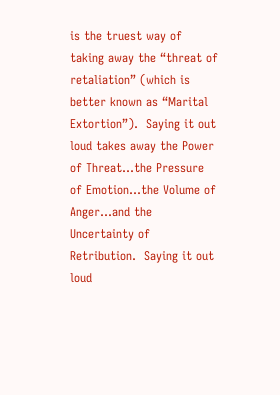is the truest way of taking away the “threat of retaliation” (which is better known as “Marital Extortion”).  Saying it out loud takes away the Power of Threat…the Pressure of Emotion…the Volume of Anger…and the Uncertainty of Retribution.  Saying it out loud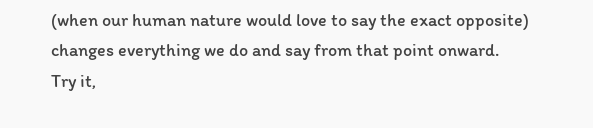(when our human nature would love to say the exact opposite) changes everything we do and say from that point onward.
Try it,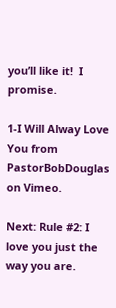you’ll like it!  I promise.

1-I Will Alway Love You from PastorBobDouglas on Vimeo.

Next: Rule #2: I love you just the way you are.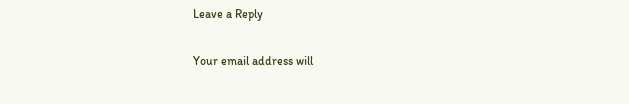Leave a Reply

Your email address will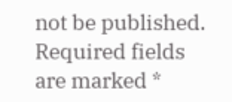not be published. Required fields are marked *